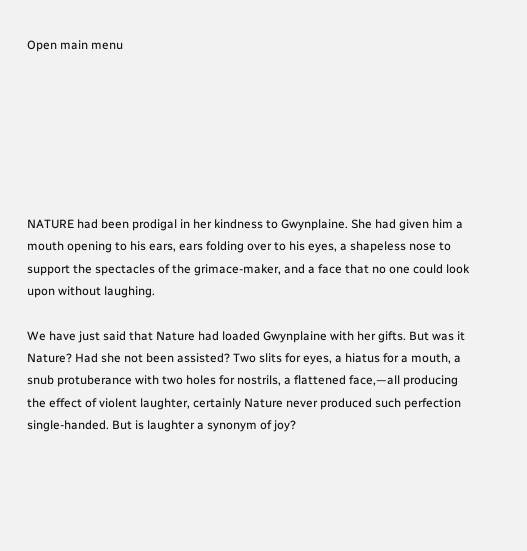Open main menu







NATURE had been prodigal in her kindness to Gwynplaine. She had given him a mouth opening to his ears, ears folding over to his eyes, a shapeless nose to support the spectacles of the grimace-maker, and a face that no one could look upon without laughing.

We have just said that Nature had loaded Gwynplaine with her gifts. But was it Nature? Had she not been assisted? Two slits for eyes, a hiatus for a mouth, a snub protuberance with two holes for nostrils, a flattened face,—all producing the effect of violent laughter, certainly Nature never produced such perfection single-handed. But is laughter a synonym of joy?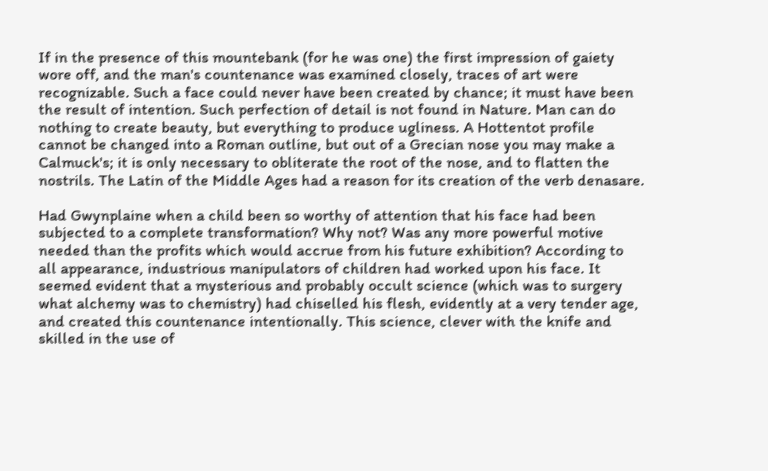If in the presence of this mountebank (for he was one) the first impression of gaiety wore off, and the man's countenance was examined closely, traces of art were recognizable. Such a face could never have been created by chance; it must have been the result of intention. Such perfection of detail is not found in Nature. Man can do nothing to create beauty, but everything to produce ugliness. A Hottentot profile cannot be changed into a Roman outline, but out of a Grecian nose you may make a Calmuck's; it is only necessary to obliterate the root of the nose, and to flatten the nostrils. The Latin of the Middle Ages had a reason for its creation of the verb denasare.

Had Gwynplaine when a child been so worthy of attention that his face had been subjected to a complete transformation? Why not? Was any more powerful motive needed than the profits which would accrue from his future exhibition? According to all appearance, industrious manipulators of children had worked upon his face. It seemed evident that a mysterious and probably occult science (which was to surgery what alchemy was to chemistry) had chiselled his flesh, evidently at a very tender age, and created this countenance intentionally. This science, clever with the knife and skilled in the use of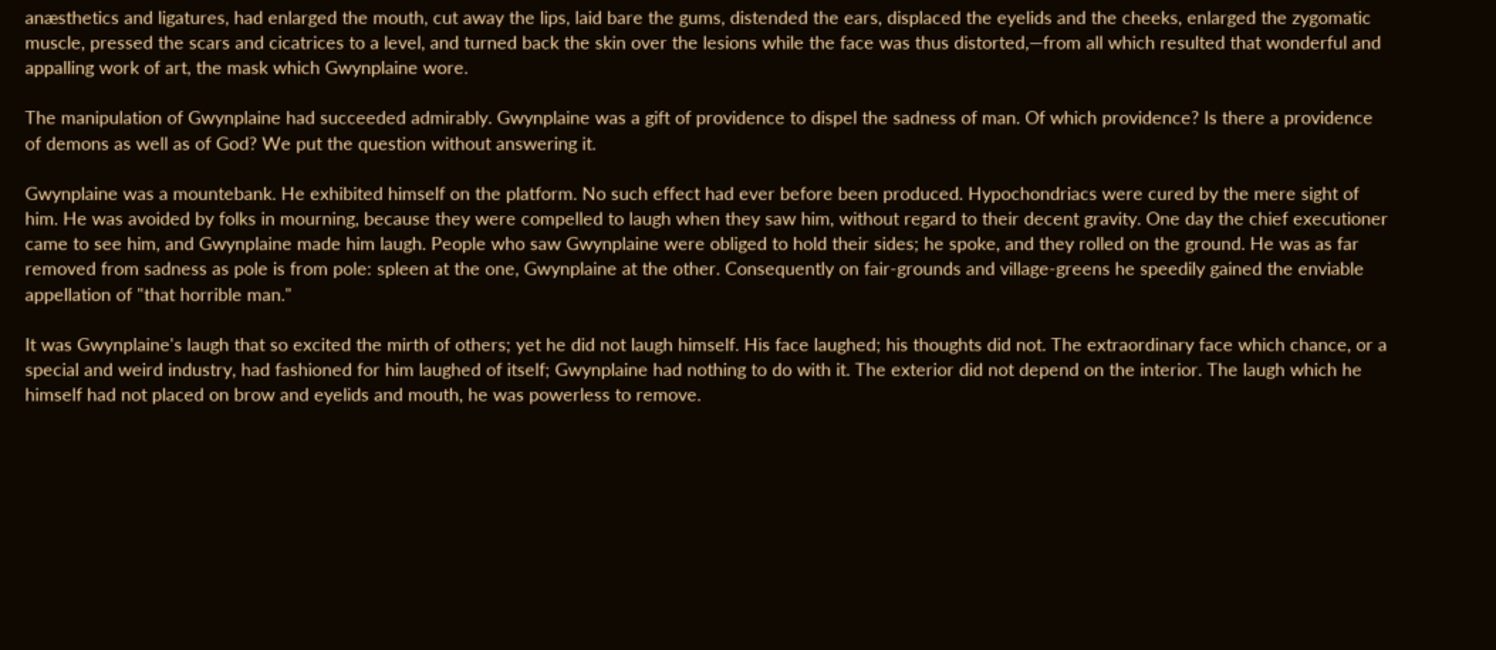anæsthetics and ligatures, had enlarged the mouth, cut away the lips, laid bare the gums, distended the ears, displaced the eyelids and the cheeks, enlarged the zygomatic muscle, pressed the scars and cicatrices to a level, and turned back the skin over the lesions while the face was thus distorted,—from all which resulted that wonderful and appalling work of art, the mask which Gwynplaine wore.

The manipulation of Gwynplaine had succeeded admirably. Gwynplaine was a gift of providence to dispel the sadness of man. Of which providence? Is there a providence of demons as well as of God? We put the question without answering it.

Gwynplaine was a mountebank. He exhibited himself on the platform. No such effect had ever before been produced. Hypochondriacs were cured by the mere sight of him. He was avoided by folks in mourning, because they were compelled to laugh when they saw him, without regard to their decent gravity. One day the chief executioner came to see him, and Gwynplaine made him laugh. People who saw Gwynplaine were obliged to hold their sides; he spoke, and they rolled on the ground. He was as far removed from sadness as pole is from pole: spleen at the one, Gwynplaine at the other. Consequently on fair-grounds and village-greens he speedily gained the enviable appellation of "that horrible man."

It was Gwynplaine's laugh that so excited the mirth of others; yet he did not laugh himself. His face laughed; his thoughts did not. The extraordinary face which chance, or a special and weird industry, had fashioned for him laughed of itself; Gwynplaine had nothing to do with it. The exterior did not depend on the interior. The laugh which he himself had not placed on brow and eyelids and mouth, he was powerless to remove.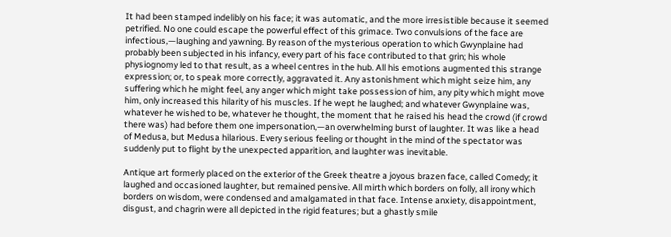It had been stamped indelibly on his face; it was automatic, and the more irresistible because it seemed petrified. No one could escape the powerful effect of this grimace. Two convulsions of the face are infectious,—laughing and yawning. By reason of the mysterious operation to which Gwynplaine had probably been subjected in his infancy, every part of his face contributed to that grin; his whole physiognomy led to that result, as a wheel centres in the hub. All his emotions augmented this strange expression; or, to speak more correctly, aggravated it. Any astonishment which might seize him, any suffering which he might feel, any anger which might take possession of him, any pity which might move him, only increased this hilarity of his muscles. If he wept he laughed; and whatever Gwynplaine was, whatever he wished to be, whatever he thought, the moment that he raised his head the crowd (if crowd there was) had before them one impersonation,—an overwhelming burst of laughter. It was like a head of Medusa, but Medusa hilarious. Every serious feeling or thought in the mind of the spectator was suddenly put to flight by the unexpected apparition, and laughter was inevitable.

Antique art formerly placed on the exterior of the Greek theatre a joyous brazen face, called Comedy; it laughed and occasioned laughter, but remained pensive. All mirth which borders on folly, all irony which borders on wisdom, were condensed and amalgamated in that face. Intense anxiety, disappointment, disgust, and chagrin were all depicted in the rigid features; but a ghastly smile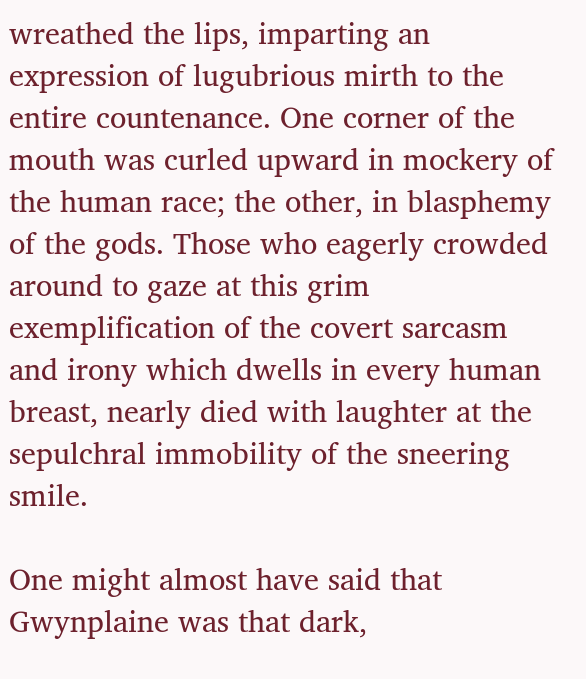wreathed the lips, imparting an expression of lugubrious mirth to the entire countenance. One corner of the mouth was curled upward in mockery of the human race; the other, in blasphemy of the gods. Those who eagerly crowded around to gaze at this grim exemplification of the covert sarcasm and irony which dwells in every human breast, nearly died with laughter at the sepulchral immobility of the sneering smile.

One might almost have said that Gwynplaine was that dark,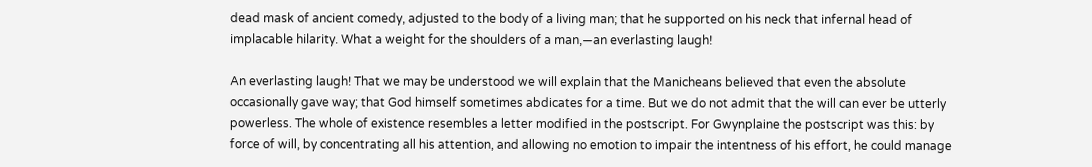dead mask of ancient comedy, adjusted to the body of a living man; that he supported on his neck that infernal head of implacable hilarity. What a weight for the shoulders of a man,—an everlasting laugh!

An everlasting laugh! That we may be understood we will explain that the Manicheans believed that even the absolute occasionally gave way; that God himself sometimes abdicates for a time. But we do not admit that the will can ever be utterly powerless. The whole of existence resembles a letter modified in the postscript. For Gwynplaine the postscript was this: by force of will, by concentrating all his attention, and allowing no emotion to impair the intentness of his effort, he could manage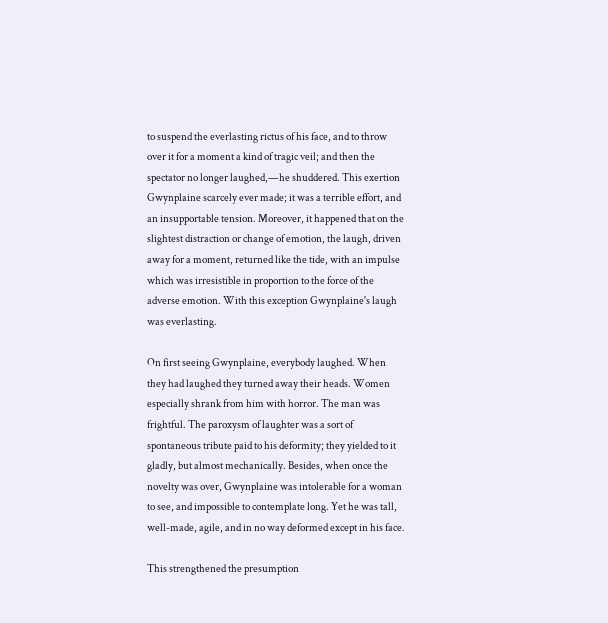to suspend the everlasting rictus of his face, and to throw over it for a moment a kind of tragic veil; and then the spectator no longer laughed,—he shuddered. This exertion Gwynplaine scarcely ever made; it was a terrible effort, and an insupportable tension. Moreover, it happened that on the slightest distraction or change of emotion, the laugh, driven away for a moment, returned like the tide, with an impulse which was irresistible in proportion to the force of the adverse emotion. With this exception Gwynplaine's laugh was everlasting.

On first seeing Gwynplaine, everybody laughed. When they had laughed they turned away their heads. Women especially shrank from him with horror. The man was frightful. The paroxysm of laughter was a sort of spontaneous tribute paid to his deformity; they yielded to it gladly, but almost mechanically. Besides, when once the novelty was over, Gwynplaine was intolerable for a woman to see, and impossible to contemplate long. Yet he was tall, well-made, agile, and in no way deformed except in his face.

This strengthened the presumption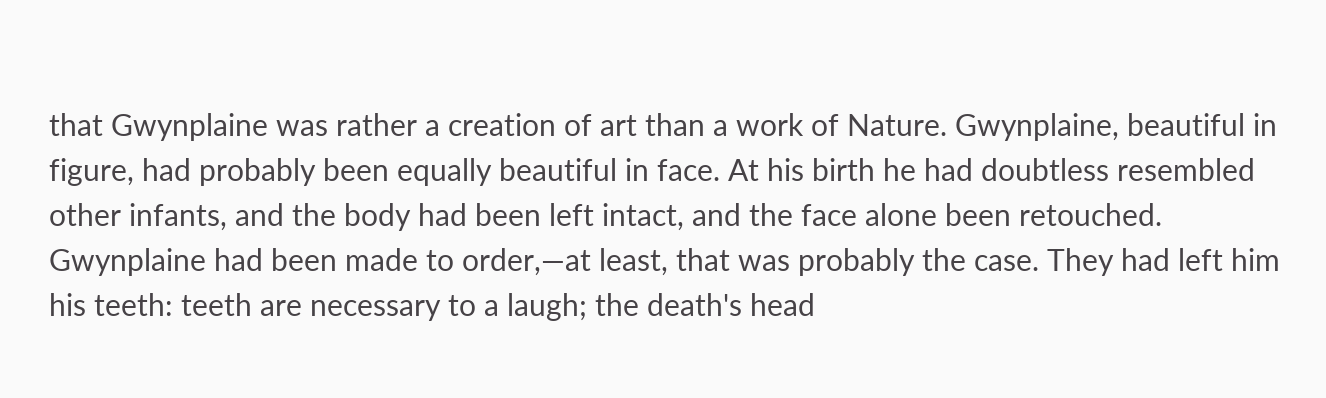that Gwynplaine was rather a creation of art than a work of Nature. Gwynplaine, beautiful in figure, had probably been equally beautiful in face. At his birth he had doubtless resembled other infants, and the body had been left intact, and the face alone been retouched. Gwynplaine had been made to order,—at least, that was probably the case. They had left him his teeth: teeth are necessary to a laugh; the death's head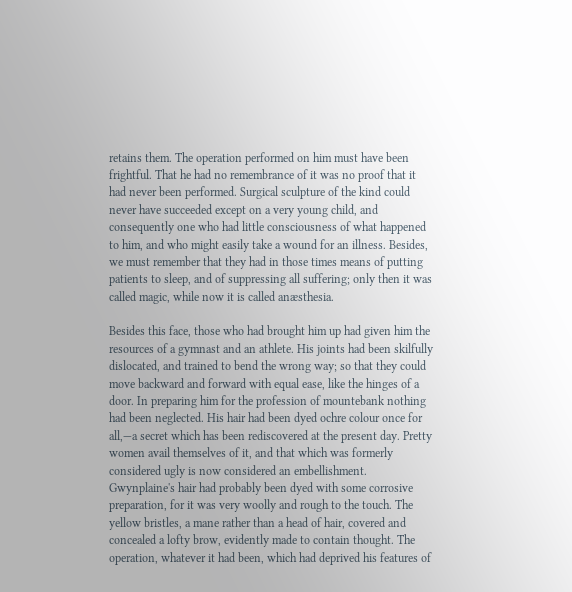retains them. The operation performed on him must have been frightful. That he had no remembrance of it was no proof that it had never been performed. Surgical sculpture of the kind could never have succeeded except on a very young child, and consequently one who had little consciousness of what happened to him, and who might easily take a wound for an illness. Besides, we must remember that they had in those times means of putting patients to sleep, and of suppressing all suffering; only then it was called magic, while now it is called anæsthesia.

Besides this face, those who had brought him up had given him the resources of a gymnast and an athlete. His joints had been skilfully dislocated, and trained to bend the wrong way; so that they could move backward and forward with equal ease, like the hinges of a door. In preparing him for the profession of mountebank nothing had been neglected. His hair had been dyed ochre colour once for all,—a secret which has been rediscovered at the present day. Pretty women avail themselves of it, and that which was formerly considered ugly is now considered an embellishment. Gwynplaine's hair had probably been dyed with some corrosive preparation, for it was very woolly and rough to the touch. The yellow bristles, a mane rather than a head of hair, covered and concealed a lofty brow, evidently made to contain thought. The operation, whatever it had been, which had deprived his features of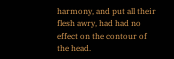harmony, and put all their flesh awry, had had no effect on the contour of the head.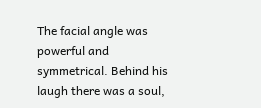The facial angle was powerful and symmetrical. Behind his laugh there was a soul,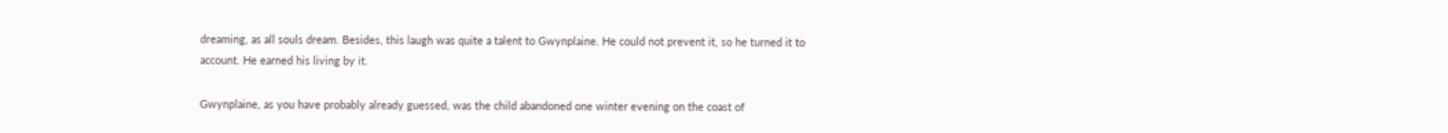dreaming, as all souls dream. Besides, this laugh was quite a talent to Gwynplaine. He could not prevent it, so he turned it to account. He earned his living by it.

Gwynplaine, as you have probably already guessed, was the child abandoned one winter evening on the coast of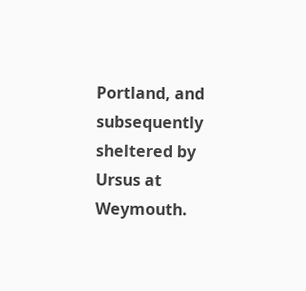Portland, and subsequently sheltered by Ursus at Weymouth.